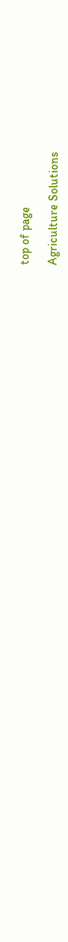top of page

Agriculture Solutions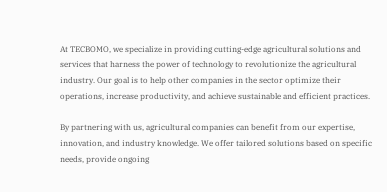At TECBOMO, we specialize in providing cutting-edge agricultural solutions and services that harness the power of technology to revolutionize the agricultural industry. Our goal is to help other companies in the sector optimize their operations, increase productivity, and achieve sustainable and efficient practices.

By partnering with us, agricultural companies can benefit from our expertise, innovation, and industry knowledge. We offer tailored solutions based on specific needs, provide ongoing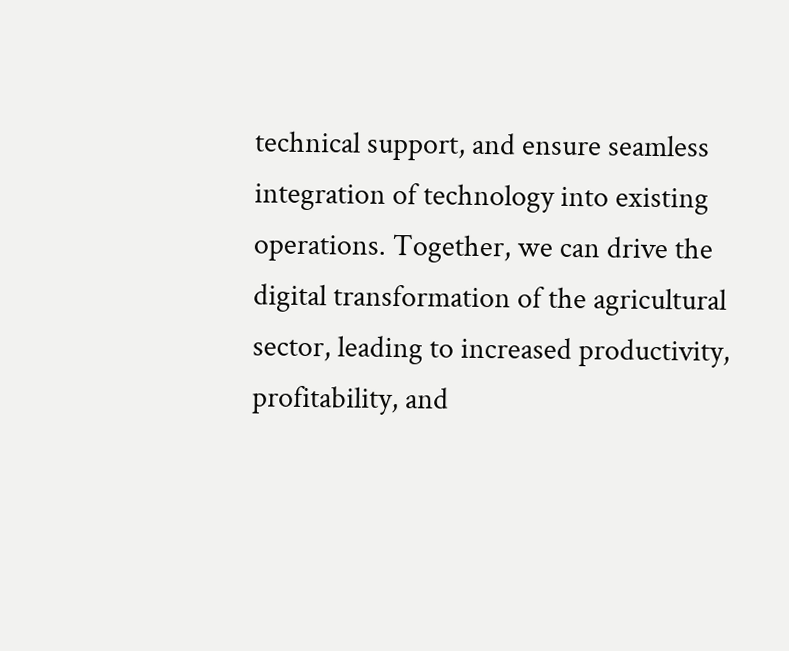technical support, and ensure seamless integration of technology into existing operations. Together, we can drive the digital transformation of the agricultural sector, leading to increased productivity, profitability, and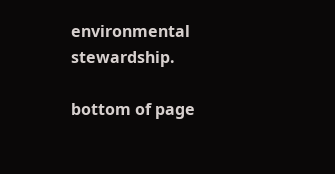environmental stewardship.

bottom of page